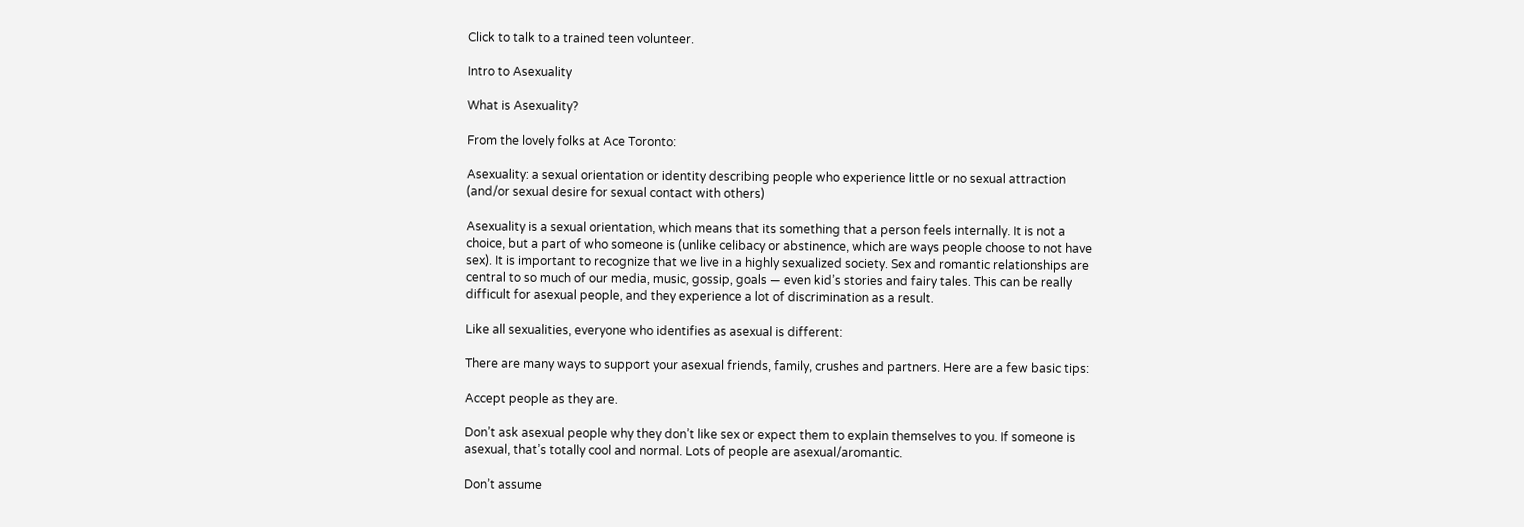Click to talk to a trained teen volunteer.

Intro to Asexuality

What is Asexuality?

From the lovely folks at Ace Toronto:

Asexuality: a sexual orientation or identity describing people who experience little or no sexual attraction (and/or sexual desire for sexual contact with others)

Asexuality is a sexual orientation, which means that its something that a person feels internally. It is not a choice, but a part of who someone is (unlike celibacy or abstinence, which are ways people choose to not have sex). It is important to recognize that we live in a highly sexualized society. Sex and romantic relationships are central to so much of our media, music, gossip, goals — even kid’s stories and fairy tales. This can be really difficult for asexual people, and they experience a lot of discrimination as a result.

Like all sexualities, everyone who identifies as asexual is different:

There are many ways to support your asexual friends, family, crushes and partners. Here are a few basic tips:

Accept people as they are.

Don’t ask asexual people why they don’t like sex or expect them to explain themselves to you. If someone is asexual, that’s totally cool and normal. Lots of people are asexual/aromantic.

Don’t assume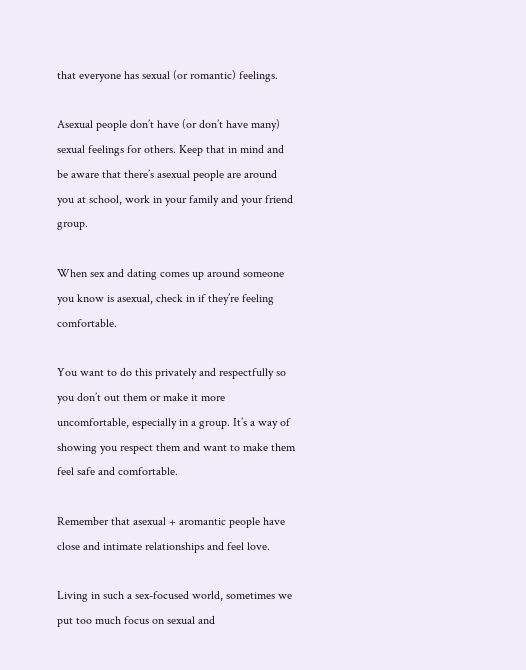that everyone has sexual (or romantic) feelings.

Asexual people don’t have (or don’t have many) sexual feelings for others. Keep that in mind and be aware that there’s asexual people are around you at school, work in your family and your friend group.

When sex and dating comes up around someone you know is asexual, check in if they’re feeling comfortable.

You want to do this privately and respectfully so you don’t out them or make it more uncomfortable, especially in a group. It’s a way of showing you respect them and want to make them feel safe and comfortable.

Remember that asexual + aromantic people have close and intimate relationships and feel love.

Living in such a sex-focused world, sometimes we put too much focus on sexual and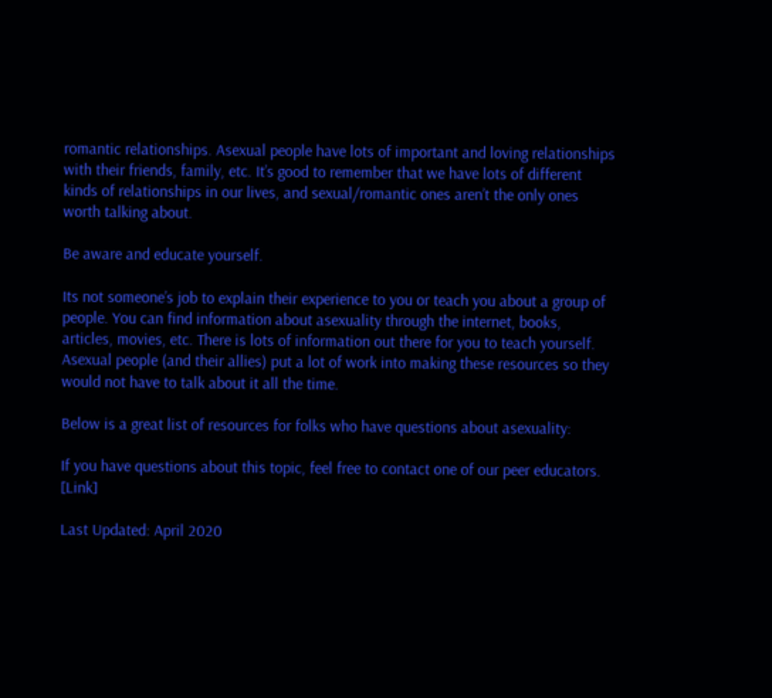romantic relationships. Asexual people have lots of important and loving relationships with their friends, family, etc. It’s good to remember that we have lots of different kinds of relationships in our lives, and sexual/romantic ones aren’t the only ones worth talking about.

Be aware and educate yourself.

Its not someone’s job to explain their experience to you or teach you about a group of people. You can find information about asexuality through the internet, books, articles, movies, etc. There is lots of information out there for you to teach yourself. Asexual people (and their allies) put a lot of work into making these resources so they would not have to talk about it all the time.

Below is a great list of resources for folks who have questions about asexuality:

If you have questions about this topic, feel free to contact one of our peer educators. [Link]

Last Updated: April 2020